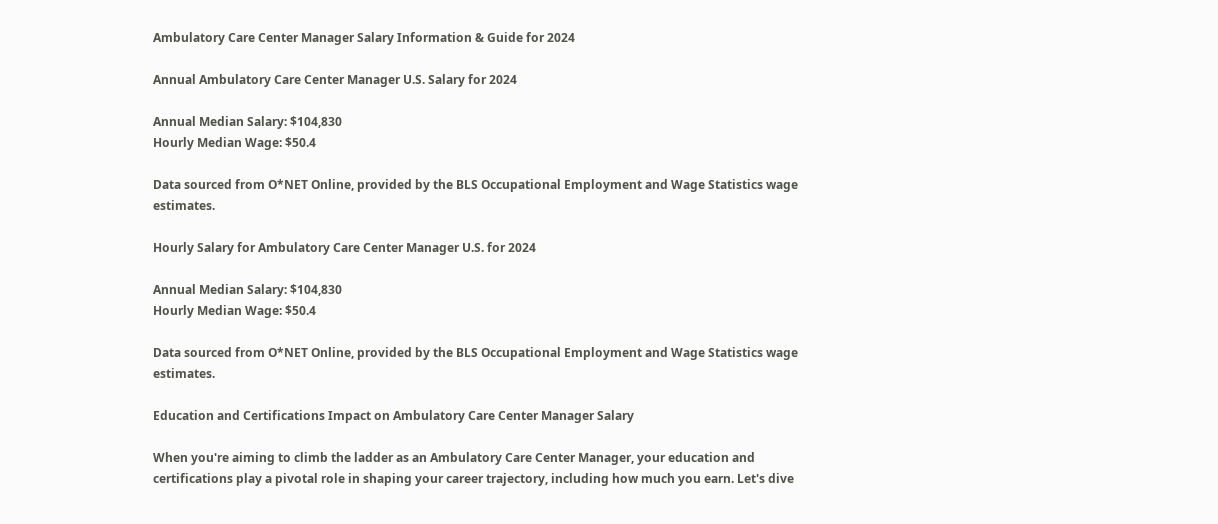Ambulatory Care Center Manager Salary Information & Guide for 2024

Annual Ambulatory Care Center Manager U.S. Salary for 2024

Annual Median Salary: $104,830
Hourly Median Wage: $50.4

Data sourced from O*NET Online, provided by the BLS Occupational Employment and Wage Statistics wage estimates.

Hourly Salary for Ambulatory Care Center Manager U.S. for 2024

Annual Median Salary: $104,830
Hourly Median Wage: $50.4

Data sourced from O*NET Online, provided by the BLS Occupational Employment and Wage Statistics wage estimates.

Education and Certifications Impact on Ambulatory Care Center Manager Salary

When you're aiming to climb the ladder as an Ambulatory Care Center Manager, your education and certifications play a pivotal role in shaping your career trajectory, including how much you earn. Let's dive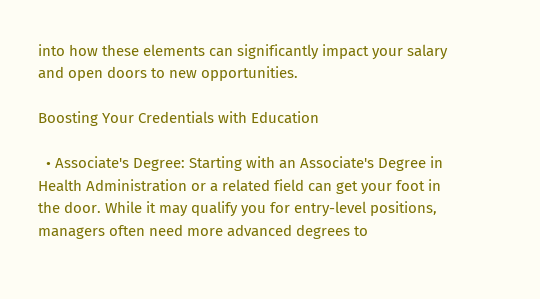into how these elements can significantly impact your salary and open doors to new opportunities.

Boosting Your Credentials with Education

  • Associate's Degree: Starting with an Associate's Degree in Health Administration or a related field can get your foot in the door. While it may qualify you for entry-level positions, managers often need more advanced degrees to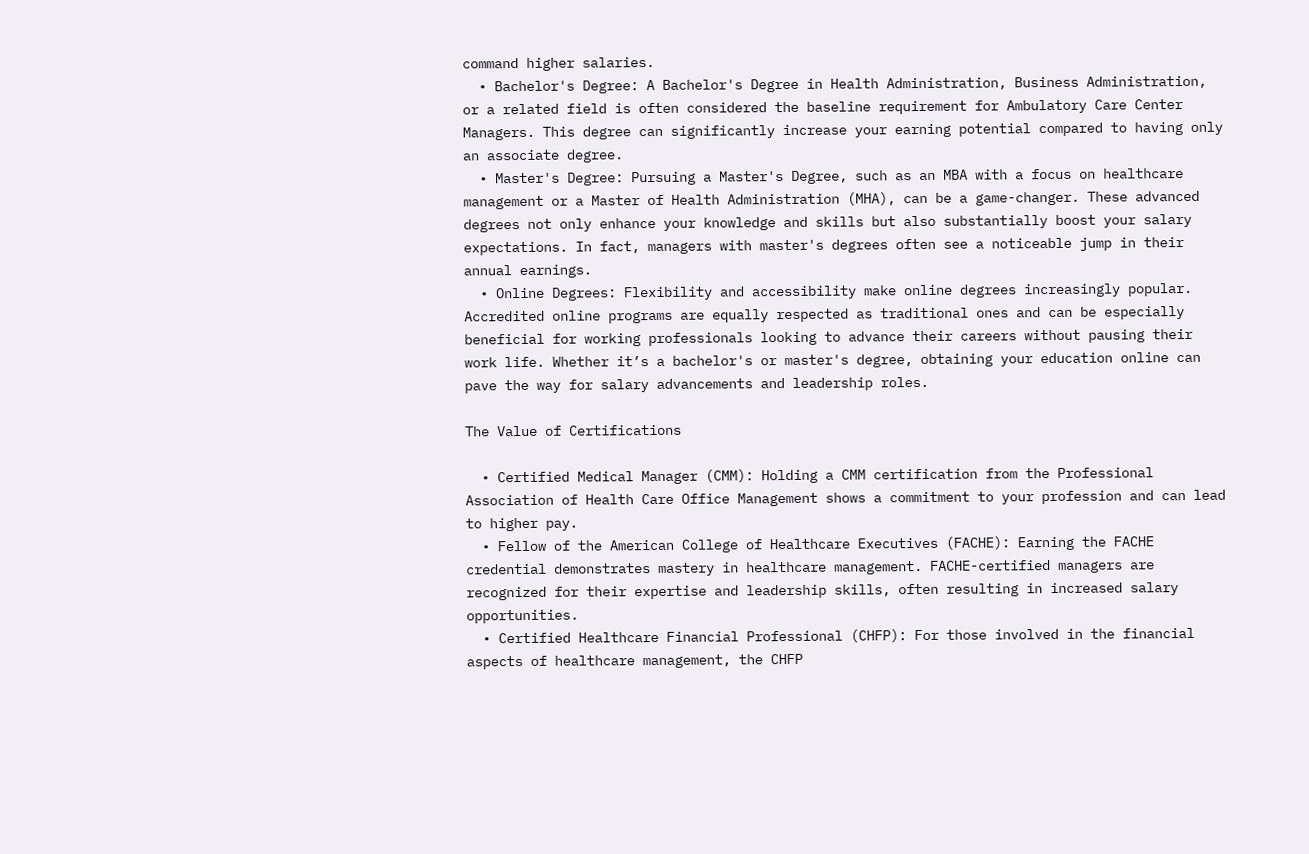command higher salaries.
  • Bachelor's Degree: A Bachelor's Degree in Health Administration, Business Administration, or a related field is often considered the baseline requirement for Ambulatory Care Center Managers. This degree can significantly increase your earning potential compared to having only an associate degree.
  • Master's Degree: Pursuing a Master's Degree, such as an MBA with a focus on healthcare management or a Master of Health Administration (MHA), can be a game-changer. These advanced degrees not only enhance your knowledge and skills but also substantially boost your salary expectations. In fact, managers with master's degrees often see a noticeable jump in their annual earnings.
  • Online Degrees: Flexibility and accessibility make online degrees increasingly popular. Accredited online programs are equally respected as traditional ones and can be especially beneficial for working professionals looking to advance their careers without pausing their work life. Whether it’s a bachelor's or master's degree, obtaining your education online can pave the way for salary advancements and leadership roles.

The Value of Certifications

  • Certified Medical Manager (CMM): Holding a CMM certification from the Professional Association of Health Care Office Management shows a commitment to your profession and can lead to higher pay.
  • Fellow of the American College of Healthcare Executives (FACHE): Earning the FACHE credential demonstrates mastery in healthcare management. FACHE-certified managers are recognized for their expertise and leadership skills, often resulting in increased salary opportunities.
  • Certified Healthcare Financial Professional (CHFP): For those involved in the financial aspects of healthcare management, the CHFP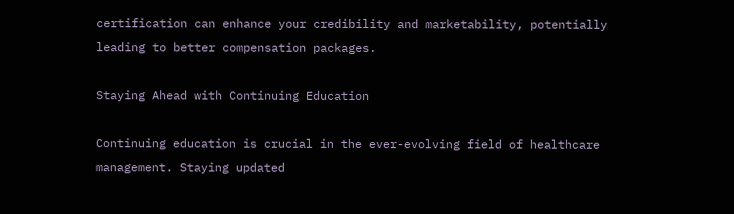certification can enhance your credibility and marketability, potentially leading to better compensation packages.

Staying Ahead with Continuing Education

Continuing education is crucial in the ever-evolving field of healthcare management. Staying updated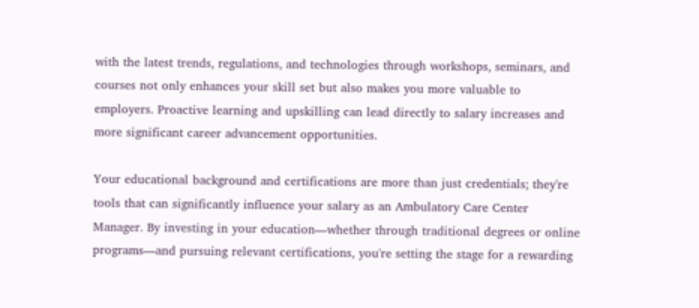with the latest trends, regulations, and technologies through workshops, seminars, and courses not only enhances your skill set but also makes you more valuable to employers. Proactive learning and upskilling can lead directly to salary increases and more significant career advancement opportunities.

Your educational background and certifications are more than just credentials; they're tools that can significantly influence your salary as an Ambulatory Care Center Manager. By investing in your education—whether through traditional degrees or online programs—and pursuing relevant certifications, you're setting the stage for a rewarding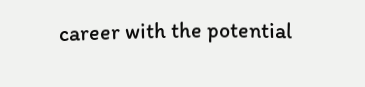career with the potential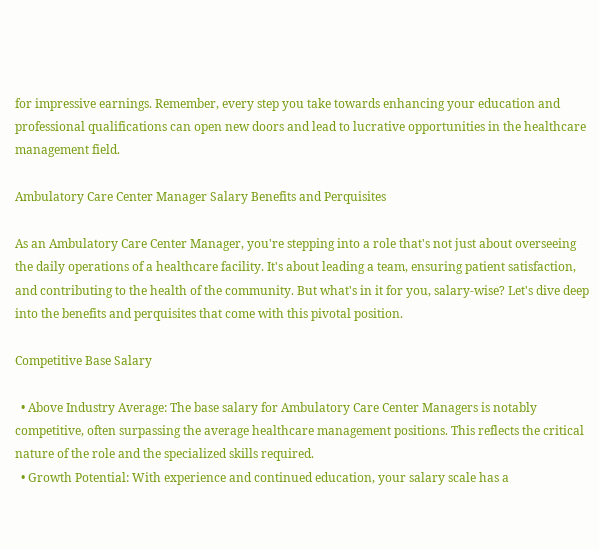for impressive earnings. Remember, every step you take towards enhancing your education and professional qualifications can open new doors and lead to lucrative opportunities in the healthcare management field.

Ambulatory Care Center Manager Salary Benefits and Perquisites

As an Ambulatory Care Center Manager, you're stepping into a role that's not just about overseeing the daily operations of a healthcare facility. It's about leading a team, ensuring patient satisfaction, and contributing to the health of the community. But what's in it for you, salary-wise? Let's dive deep into the benefits and perquisites that come with this pivotal position.

Competitive Base Salary

  • Above Industry Average: The base salary for Ambulatory Care Center Managers is notably competitive, often surpassing the average healthcare management positions. This reflects the critical nature of the role and the specialized skills required.
  • Growth Potential: With experience and continued education, your salary scale has a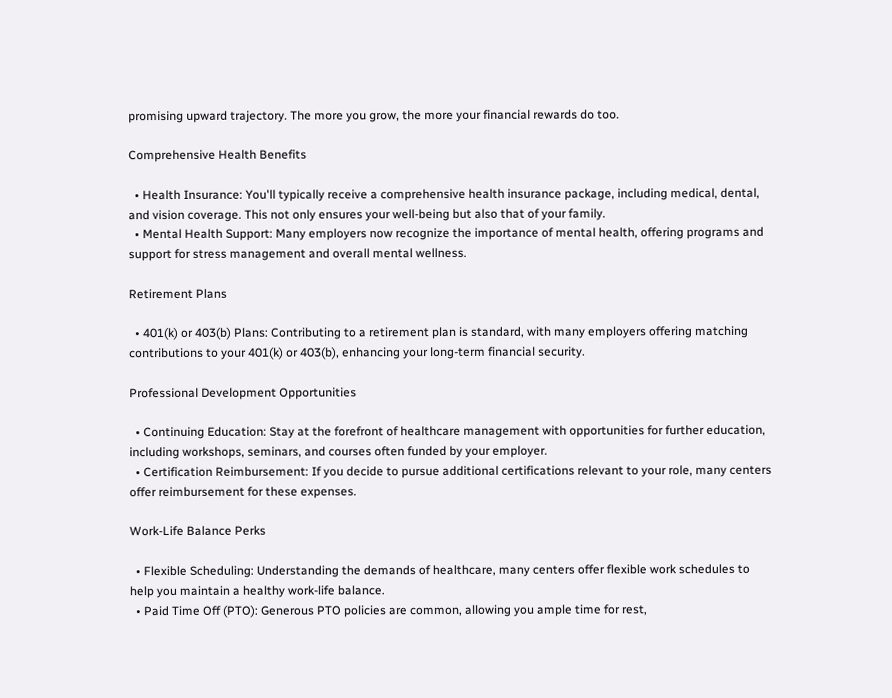promising upward trajectory. The more you grow, the more your financial rewards do too.

Comprehensive Health Benefits

  • Health Insurance: You'll typically receive a comprehensive health insurance package, including medical, dental, and vision coverage. This not only ensures your well-being but also that of your family.
  • Mental Health Support: Many employers now recognize the importance of mental health, offering programs and support for stress management and overall mental wellness.

Retirement Plans

  • 401(k) or 403(b) Plans: Contributing to a retirement plan is standard, with many employers offering matching contributions to your 401(k) or 403(b), enhancing your long-term financial security.

Professional Development Opportunities

  • Continuing Education: Stay at the forefront of healthcare management with opportunities for further education, including workshops, seminars, and courses often funded by your employer.
  • Certification Reimbursement: If you decide to pursue additional certifications relevant to your role, many centers offer reimbursement for these expenses.

Work-Life Balance Perks

  • Flexible Scheduling: Understanding the demands of healthcare, many centers offer flexible work schedules to help you maintain a healthy work-life balance.
  • Paid Time Off (PTO): Generous PTO policies are common, allowing you ample time for rest,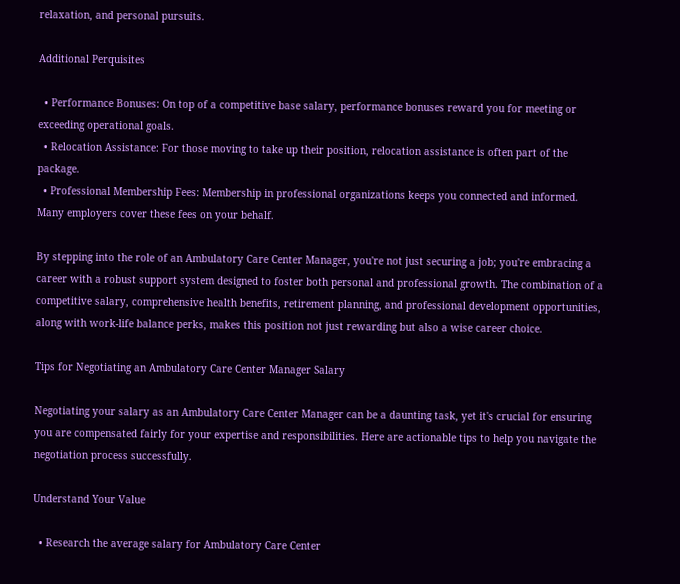relaxation, and personal pursuits.

Additional Perquisites

  • Performance Bonuses: On top of a competitive base salary, performance bonuses reward you for meeting or exceeding operational goals.
  • Relocation Assistance: For those moving to take up their position, relocation assistance is often part of the package.
  • Professional Membership Fees: Membership in professional organizations keeps you connected and informed. Many employers cover these fees on your behalf.

By stepping into the role of an Ambulatory Care Center Manager, you're not just securing a job; you're embracing a career with a robust support system designed to foster both personal and professional growth. The combination of a competitive salary, comprehensive health benefits, retirement planning, and professional development opportunities, along with work-life balance perks, makes this position not just rewarding but also a wise career choice.

Tips for Negotiating an Ambulatory Care Center Manager Salary

Negotiating your salary as an Ambulatory Care Center Manager can be a daunting task, yet it's crucial for ensuring you are compensated fairly for your expertise and responsibilities. Here are actionable tips to help you navigate the negotiation process successfully.

Understand Your Value

  • Research the average salary for Ambulatory Care Center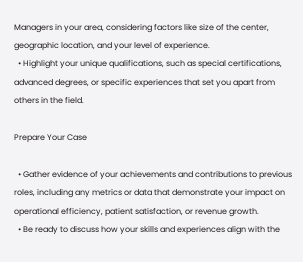Managers in your area, considering factors like size of the center, geographic location, and your level of experience.
  • Highlight your unique qualifications, such as special certifications, advanced degrees, or specific experiences that set you apart from others in the field.

Prepare Your Case

  • Gather evidence of your achievements and contributions to previous roles, including any metrics or data that demonstrate your impact on operational efficiency, patient satisfaction, or revenue growth.
  • Be ready to discuss how your skills and experiences align with the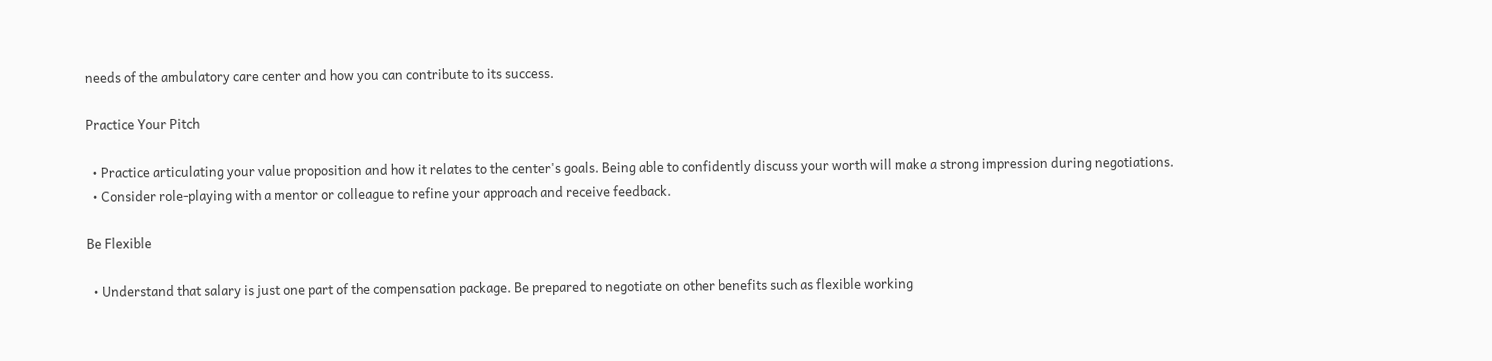needs of the ambulatory care center and how you can contribute to its success.

Practice Your Pitch

  • Practice articulating your value proposition and how it relates to the center's goals. Being able to confidently discuss your worth will make a strong impression during negotiations.
  • Consider role-playing with a mentor or colleague to refine your approach and receive feedback.

Be Flexible

  • Understand that salary is just one part of the compensation package. Be prepared to negotiate on other benefits such as flexible working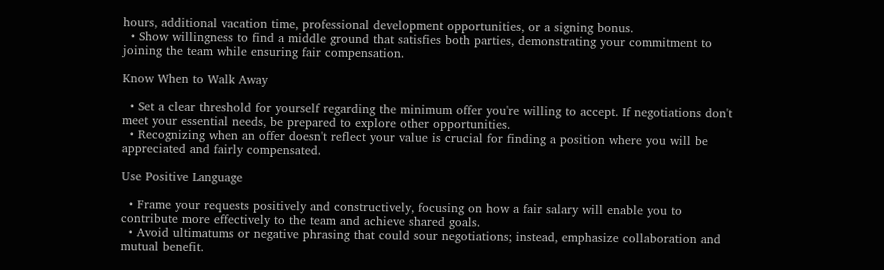hours, additional vacation time, professional development opportunities, or a signing bonus.
  • Show willingness to find a middle ground that satisfies both parties, demonstrating your commitment to joining the team while ensuring fair compensation.

Know When to Walk Away

  • Set a clear threshold for yourself regarding the minimum offer you're willing to accept. If negotiations don't meet your essential needs, be prepared to explore other opportunities.
  • Recognizing when an offer doesn't reflect your value is crucial for finding a position where you will be appreciated and fairly compensated.

Use Positive Language

  • Frame your requests positively and constructively, focusing on how a fair salary will enable you to contribute more effectively to the team and achieve shared goals.
  • Avoid ultimatums or negative phrasing that could sour negotiations; instead, emphasize collaboration and mutual benefit.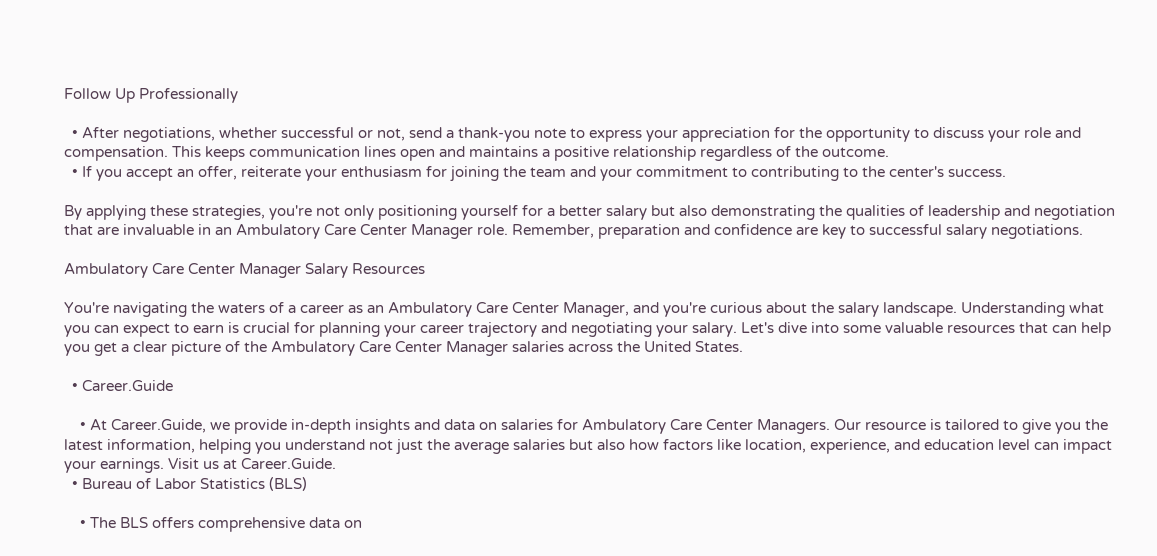Follow Up Professionally

  • After negotiations, whether successful or not, send a thank-you note to express your appreciation for the opportunity to discuss your role and compensation. This keeps communication lines open and maintains a positive relationship regardless of the outcome.
  • If you accept an offer, reiterate your enthusiasm for joining the team and your commitment to contributing to the center's success.

By applying these strategies, you're not only positioning yourself for a better salary but also demonstrating the qualities of leadership and negotiation that are invaluable in an Ambulatory Care Center Manager role. Remember, preparation and confidence are key to successful salary negotiations.

Ambulatory Care Center Manager Salary Resources

You're navigating the waters of a career as an Ambulatory Care Center Manager, and you're curious about the salary landscape. Understanding what you can expect to earn is crucial for planning your career trajectory and negotiating your salary. Let's dive into some valuable resources that can help you get a clear picture of the Ambulatory Care Center Manager salaries across the United States.

  • Career.Guide

    • At Career.Guide, we provide in-depth insights and data on salaries for Ambulatory Care Center Managers. Our resource is tailored to give you the latest information, helping you understand not just the average salaries but also how factors like location, experience, and education level can impact your earnings. Visit us at Career.Guide.
  • Bureau of Labor Statistics (BLS)

    • The BLS offers comprehensive data on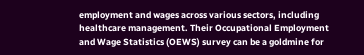employment and wages across various sectors, including healthcare management. Their Occupational Employment and Wage Statistics (OEWS) survey can be a goldmine for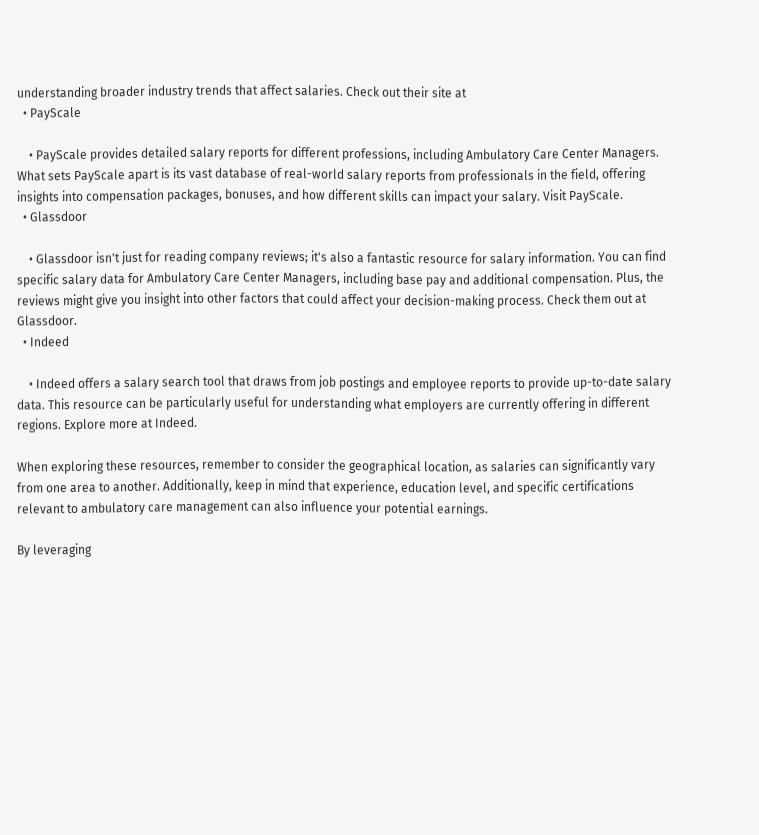understanding broader industry trends that affect salaries. Check out their site at
  • PayScale

    • PayScale provides detailed salary reports for different professions, including Ambulatory Care Center Managers. What sets PayScale apart is its vast database of real-world salary reports from professionals in the field, offering insights into compensation packages, bonuses, and how different skills can impact your salary. Visit PayScale.
  • Glassdoor

    • Glassdoor isn't just for reading company reviews; it's also a fantastic resource for salary information. You can find specific salary data for Ambulatory Care Center Managers, including base pay and additional compensation. Plus, the reviews might give you insight into other factors that could affect your decision-making process. Check them out at Glassdoor.
  • Indeed

    • Indeed offers a salary search tool that draws from job postings and employee reports to provide up-to-date salary data. This resource can be particularly useful for understanding what employers are currently offering in different regions. Explore more at Indeed.

When exploring these resources, remember to consider the geographical location, as salaries can significantly vary from one area to another. Additionally, keep in mind that experience, education level, and specific certifications relevant to ambulatory care management can also influence your potential earnings.

By leveraging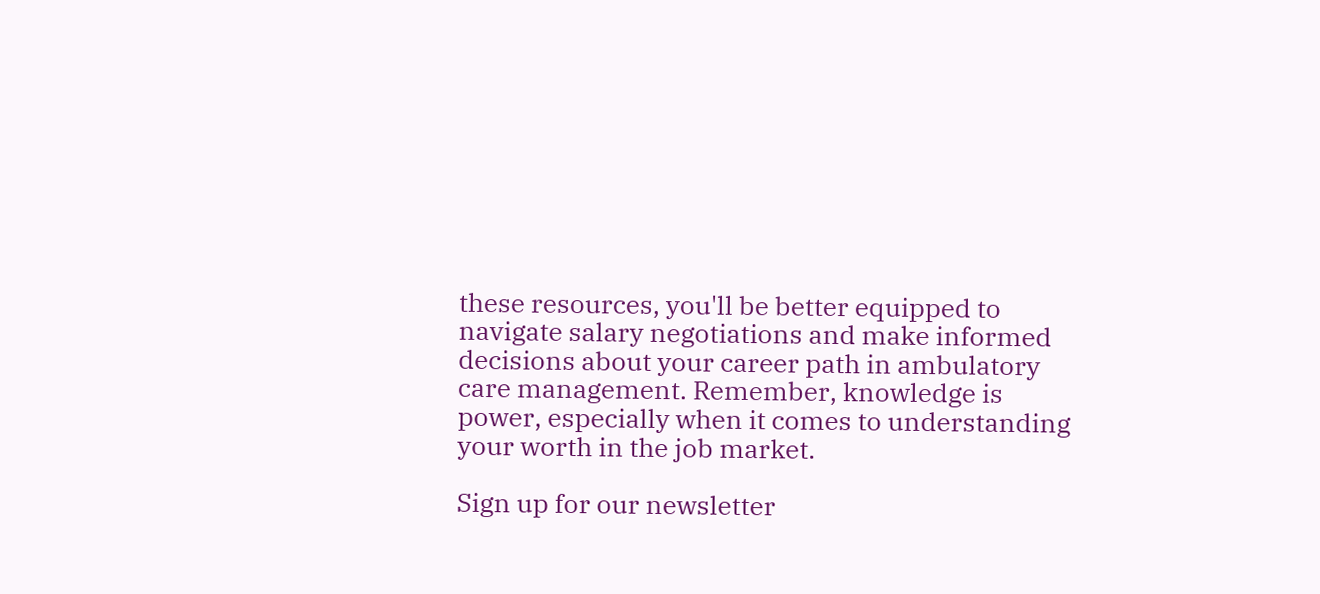these resources, you'll be better equipped to navigate salary negotiations and make informed decisions about your career path in ambulatory care management. Remember, knowledge is power, especially when it comes to understanding your worth in the job market.

Sign up for our newsletter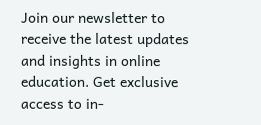Join our newsletter to receive the latest updates and insights in online education. Get exclusive access to in-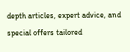depth articles, expert advice, and special offers tailored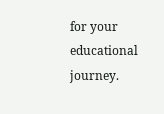for your educational journey.